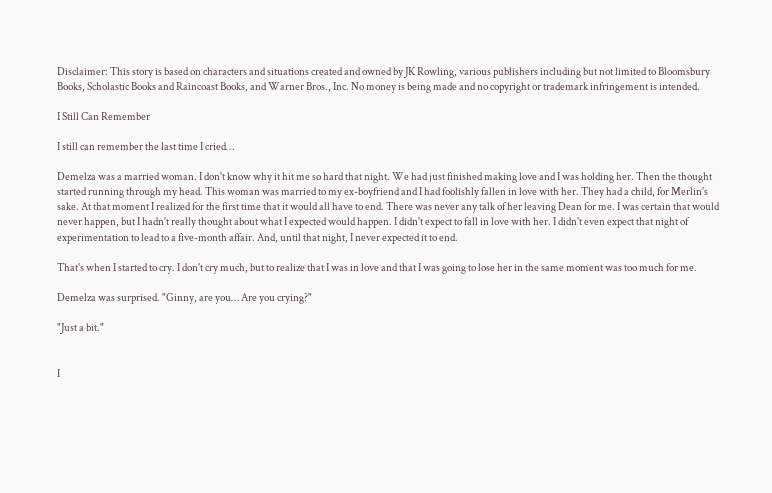Disclaimer: This story is based on characters and situations created and owned by JK Rowling, various publishers including but not limited to Bloomsbury Books, Scholastic Books and Raincoast Books, and Warner Bros., Inc. No money is being made and no copyright or trademark infringement is intended.

I Still Can Remember

I still can remember the last time I cried…

Demelza was a married woman. I don't know why it hit me so hard that night. We had just finished making love and I was holding her. Then the thought started running through my head. This woman was married to my ex-boyfriend and I had foolishly fallen in love with her. They had a child, for Merlin's sake. At that moment I realized for the first time that it would all have to end. There was never any talk of her leaving Dean for me. I was certain that would never happen, but I hadn't really thought about what I expected would happen. I didn't expect to fall in love with her. I didn't even expect that night of experimentation to lead to a five-month affair. And, until that night, I never expected it to end.

That's when I started to cry. I don't cry much, but to realize that I was in love and that I was going to lose her in the same moment was too much for me.

Demelza was surprised. "Ginny, are you… Are you crying?"

"Just a bit."


I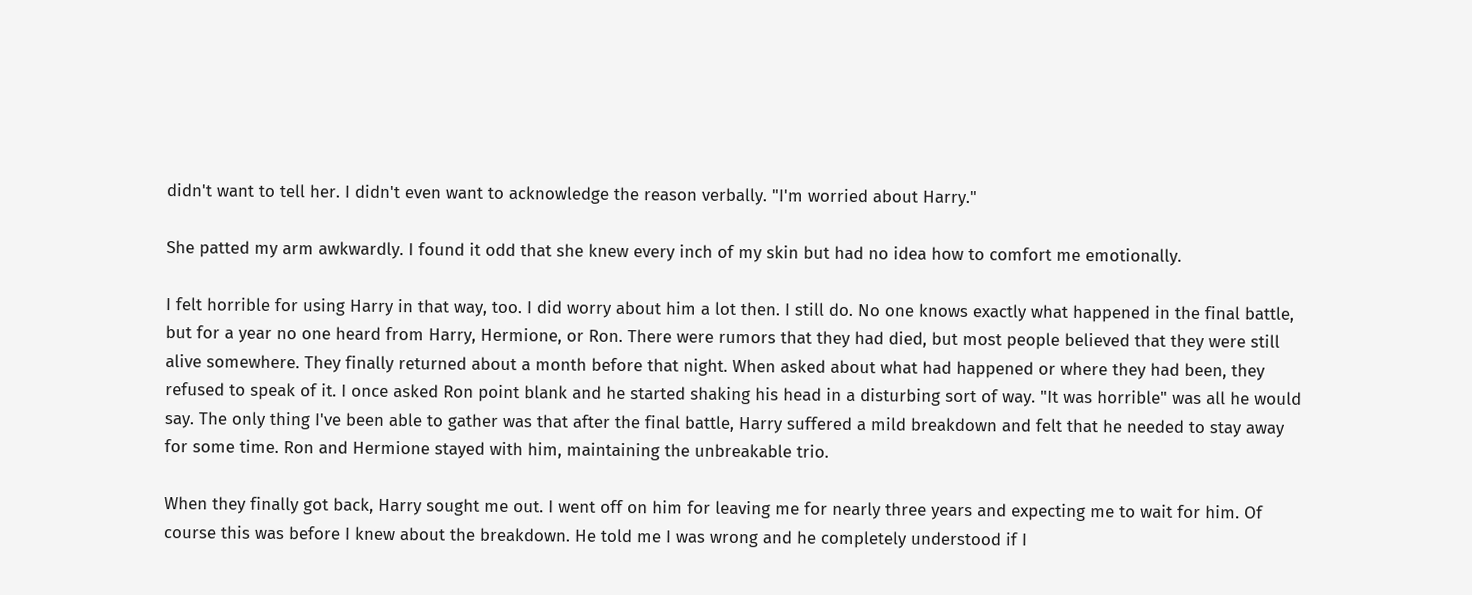didn't want to tell her. I didn't even want to acknowledge the reason verbally. "I'm worried about Harry."

She patted my arm awkwardly. I found it odd that she knew every inch of my skin but had no idea how to comfort me emotionally.

I felt horrible for using Harry in that way, too. I did worry about him a lot then. I still do. No one knows exactly what happened in the final battle, but for a year no one heard from Harry, Hermione, or Ron. There were rumors that they had died, but most people believed that they were still alive somewhere. They finally returned about a month before that night. When asked about what had happened or where they had been, they refused to speak of it. I once asked Ron point blank and he started shaking his head in a disturbing sort of way. "It was horrible" was all he would say. The only thing I've been able to gather was that after the final battle, Harry suffered a mild breakdown and felt that he needed to stay away for some time. Ron and Hermione stayed with him, maintaining the unbreakable trio.

When they finally got back, Harry sought me out. I went off on him for leaving me for nearly three years and expecting me to wait for him. Of course this was before I knew about the breakdown. He told me I was wrong and he completely understood if I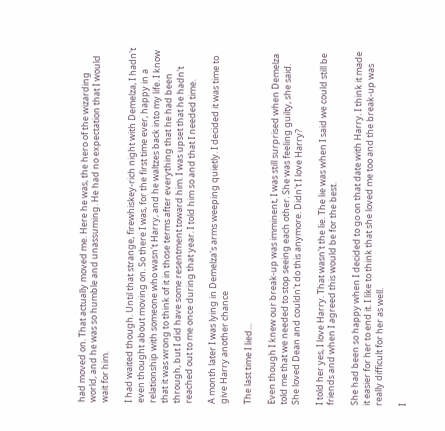had moved on. That actually moved me. Here he was, the hero of the wizarding world, and he was so humble and unassuming. He had no expectation that I would wait for him.

I had waited though. Until that strange, firewhiskey-rich night with Demelza, I hadn't even thought about moving on. So there I was, for the first time ever, happy in a relationship with someone who wasn't Harry, and he waltzes back into my life. I know that it was wrong to think of it in those terms after everything that he had been through, but I did have some resentment toward him. I was upset that he hadn't reached out to me once during that year. I told him so and that I needed time.

A month later I was lying in Demelza's arms weeping quietly. I decided it was time to give Harry another chance

The last time I lied…

Even though I knew our break-up was imminent, I was still surprised when Demelza told me that we needed to stop seeing each other. She was feeling guilty, she said. She loved Dean and couldn't do this anymore. Didn't I love Harry?

I told her yes, I love Harry. That wasn't the lie. The lie was when I said we could still be friends and when I agreed this would be for the best.

She had been so happy when I decided to go on that date with Harry. I think it made it easier for her to end it. I like to think that she loved me too and the break-up was really difficult for her as well.

I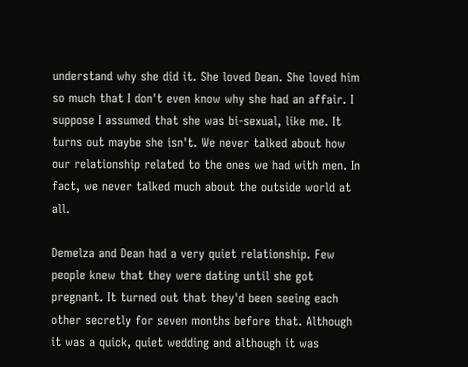understand why she did it. She loved Dean. She loved him so much that I don't even know why she had an affair. I suppose I assumed that she was bi-sexual, like me. It turns out maybe she isn't. We never talked about how our relationship related to the ones we had with men. In fact, we never talked much about the outside world at all.

Demelza and Dean had a very quiet relationship. Few people knew that they were dating until she got pregnant. It turned out that they'd been seeing each other secretly for seven months before that. Although it was a quick, quiet wedding and although it was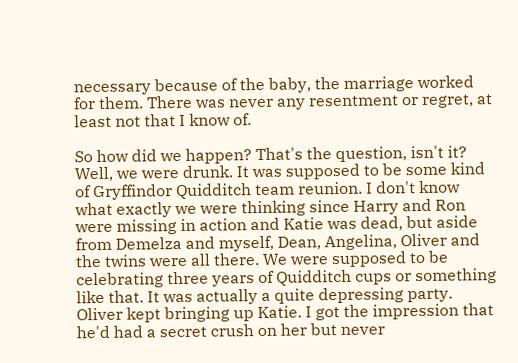necessary because of the baby, the marriage worked for them. There was never any resentment or regret, at least not that I know of.

So how did we happen? That's the question, isn't it? Well, we were drunk. It was supposed to be some kind of Gryffindor Quidditch team reunion. I don't know what exactly we were thinking since Harry and Ron were missing in action and Katie was dead, but aside from Demelza and myself, Dean, Angelina, Oliver and the twins were all there. We were supposed to be celebrating three years of Quidditch cups or something like that. It was actually a quite depressing party. Oliver kept bringing up Katie. I got the impression that he'd had a secret crush on her but never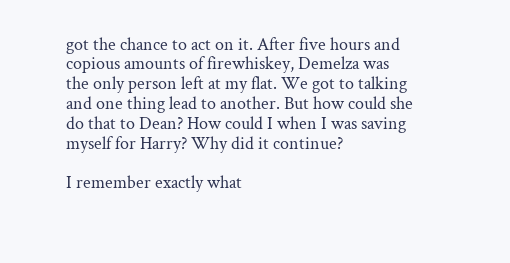got the chance to act on it. After five hours and copious amounts of firewhiskey, Demelza was the only person left at my flat. We got to talking and one thing lead to another. But how could she do that to Dean? How could I when I was saving myself for Harry? Why did it continue?

I remember exactly what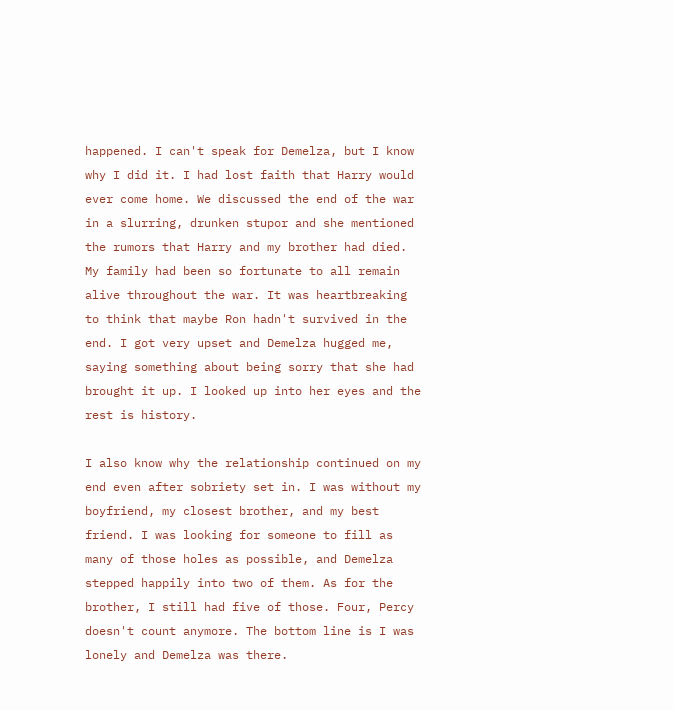happened. I can't speak for Demelza, but I know why I did it. I had lost faith that Harry would ever come home. We discussed the end of the war in a slurring, drunken stupor and she mentioned the rumors that Harry and my brother had died. My family had been so fortunate to all remain alive throughout the war. It was heartbreaking to think that maybe Ron hadn't survived in the end. I got very upset and Demelza hugged me, saying something about being sorry that she had brought it up. I looked up into her eyes and the rest is history.

I also know why the relationship continued on my end even after sobriety set in. I was without my boyfriend, my closest brother, and my best friend. I was looking for someone to fill as many of those holes as possible, and Demelza stepped happily into two of them. As for the brother, I still had five of those. Four, Percy doesn't count anymore. The bottom line is I was lonely and Demelza was there.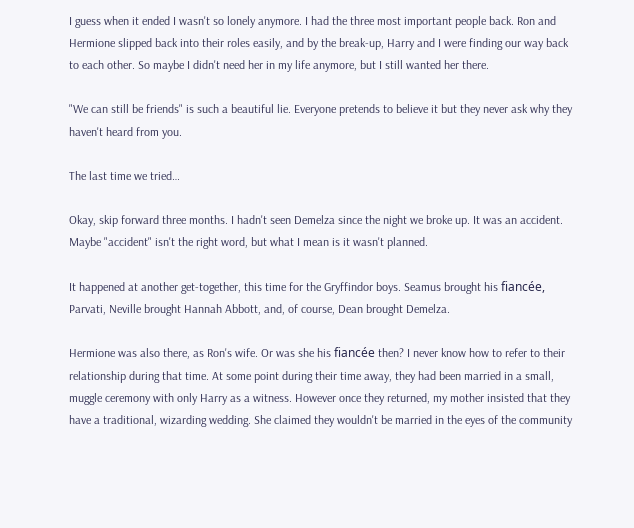I guess when it ended I wasn't so lonely anymore. I had the three most important people back. Ron and Hermione slipped back into their roles easily, and by the break-up, Harry and I were finding our way back to each other. So maybe I didn't need her in my life anymore, but I still wanted her there.

"We can still be friends" is such a beautiful lie. Everyone pretends to believe it but they never ask why they haven't heard from you.

The last time we tried…

Okay, skip forward three months. I hadn't seen Demelza since the night we broke up. It was an accident. Maybe "accident" isn't the right word, but what I mean is it wasn't planned.

It happened at another get-together, this time for the Gryffindor boys. Seamus brought his fiancée, Parvati, Neville brought Hannah Abbott, and, of course, Dean brought Demelza.

Hermione was also there, as Ron's wife. Or was she his fiancée then? I never know how to refer to their relationship during that time. At some point during their time away, they had been married in a small, muggle ceremony with only Harry as a witness. However once they returned, my mother insisted that they have a traditional, wizarding wedding. She claimed they wouldn't be married in the eyes of the community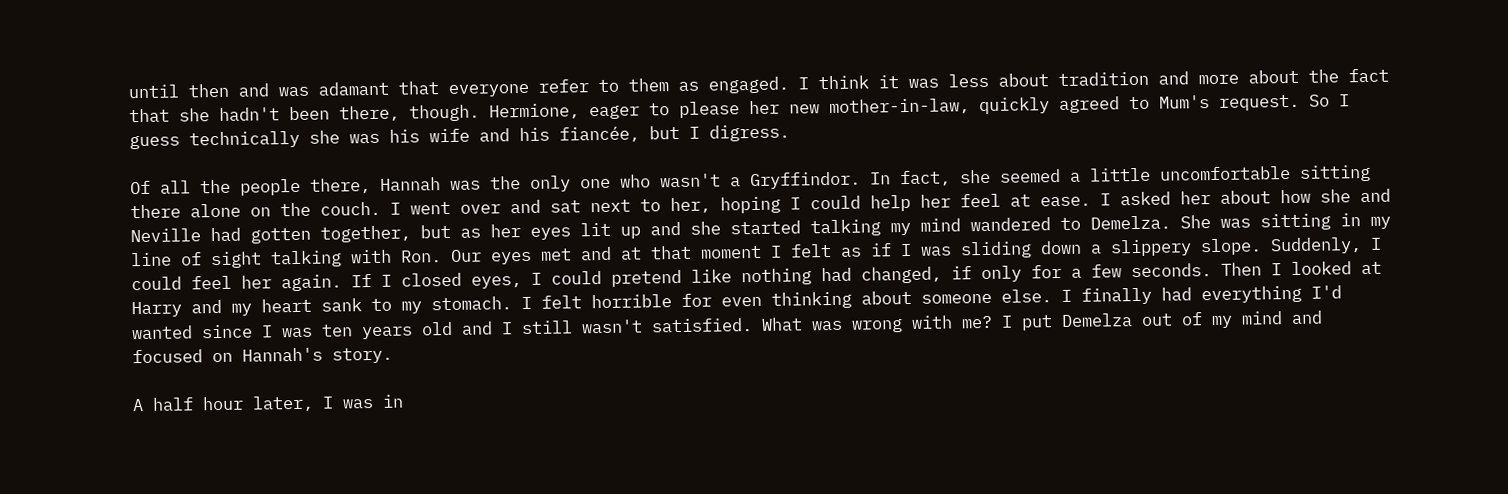until then and was adamant that everyone refer to them as engaged. I think it was less about tradition and more about the fact that she hadn't been there, though. Hermione, eager to please her new mother-in-law, quickly agreed to Mum's request. So I guess technically she was his wife and his fiancée, but I digress.

Of all the people there, Hannah was the only one who wasn't a Gryffindor. In fact, she seemed a little uncomfortable sitting there alone on the couch. I went over and sat next to her, hoping I could help her feel at ease. I asked her about how she and Neville had gotten together, but as her eyes lit up and she started talking my mind wandered to Demelza. She was sitting in my line of sight talking with Ron. Our eyes met and at that moment I felt as if I was sliding down a slippery slope. Suddenly, I could feel her again. If I closed eyes, I could pretend like nothing had changed, if only for a few seconds. Then I looked at Harry and my heart sank to my stomach. I felt horrible for even thinking about someone else. I finally had everything I'd wanted since I was ten years old and I still wasn't satisfied. What was wrong with me? I put Demelza out of my mind and focused on Hannah's story.

A half hour later, I was in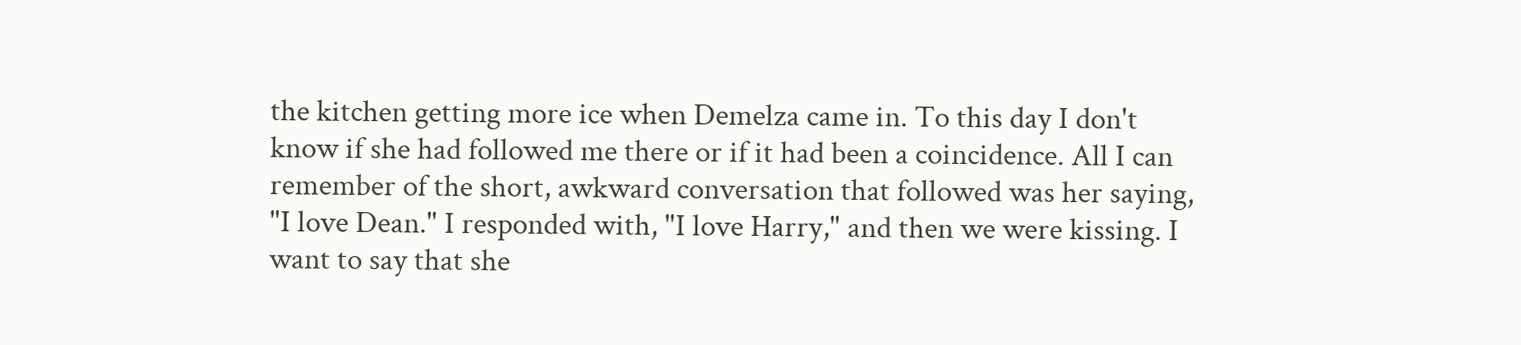the kitchen getting more ice when Demelza came in. To this day I don't know if she had followed me there or if it had been a coincidence. All I can remember of the short, awkward conversation that followed was her saying, "I love Dean." I responded with, "I love Harry," and then we were kissing. I want to say that she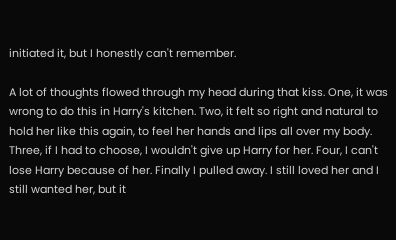initiated it, but I honestly can't remember.

A lot of thoughts flowed through my head during that kiss. One, it was wrong to do this in Harry's kitchen. Two, it felt so right and natural to hold her like this again, to feel her hands and lips all over my body. Three, if I had to choose, I wouldn't give up Harry for her. Four, I can't lose Harry because of her. Finally I pulled away. I still loved her and I still wanted her, but it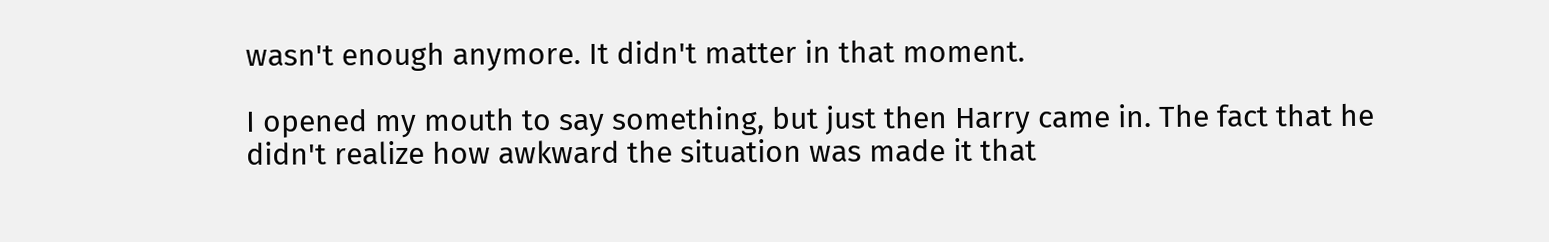wasn't enough anymore. It didn't matter in that moment.

I opened my mouth to say something, but just then Harry came in. The fact that he didn't realize how awkward the situation was made it that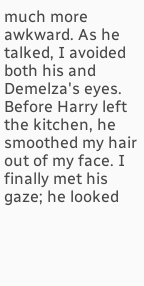much more awkward. As he talked, I avoided both his and Demelza's eyes. Before Harry left the kitchen, he smoothed my hair out of my face. I finally met his gaze; he looked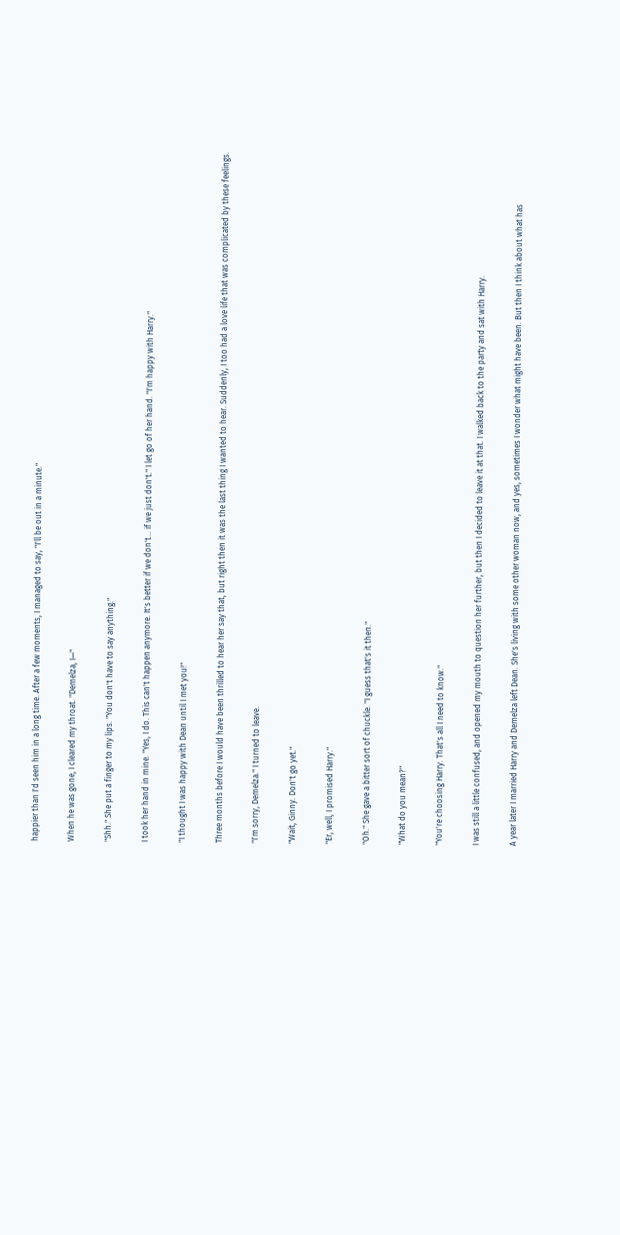happier than I'd seen him in a long time. After a few moments, I managed to say, "I'll be out in a minute."

When he was gone, I cleared my throat. "Demelza, I—"

"Shh." She put a finger to my lips. "You don't have to say anything."

I took her hand in mine. "Yes, I do. This can't happen anymore. It's better if we don't… if we just don't." I let go of her hand. "I'm happy with Harry."

"I thought I was happy with Dean until I met you!"

Three months before I would have been thrilled to hear her say that, but right then it was the last thing I wanted to hear. Suddenly, I too had a love life that was complicated by these feelings.

"I'm sorry, Demelza." I turned to leave.

"Wait, Ginny. Don't go yet."

"Er, well, I promised Harry."

"Oh." She gave a bitter sort of chuckle. "I guess that's it then."

"What do you mean?"

"You're choosing Harry. That's all I need to know."

I was still a little confused, and opened my mouth to question her further, but then I decided to leave it at that. I walked back to the party and sat with Harry.

A year later I married Harry and Demelza left Dean. She's living with some other woman now, and yes, sometimes I wonder what might have been. But then I think about what has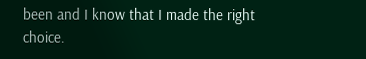been and I know that I made the right choice.